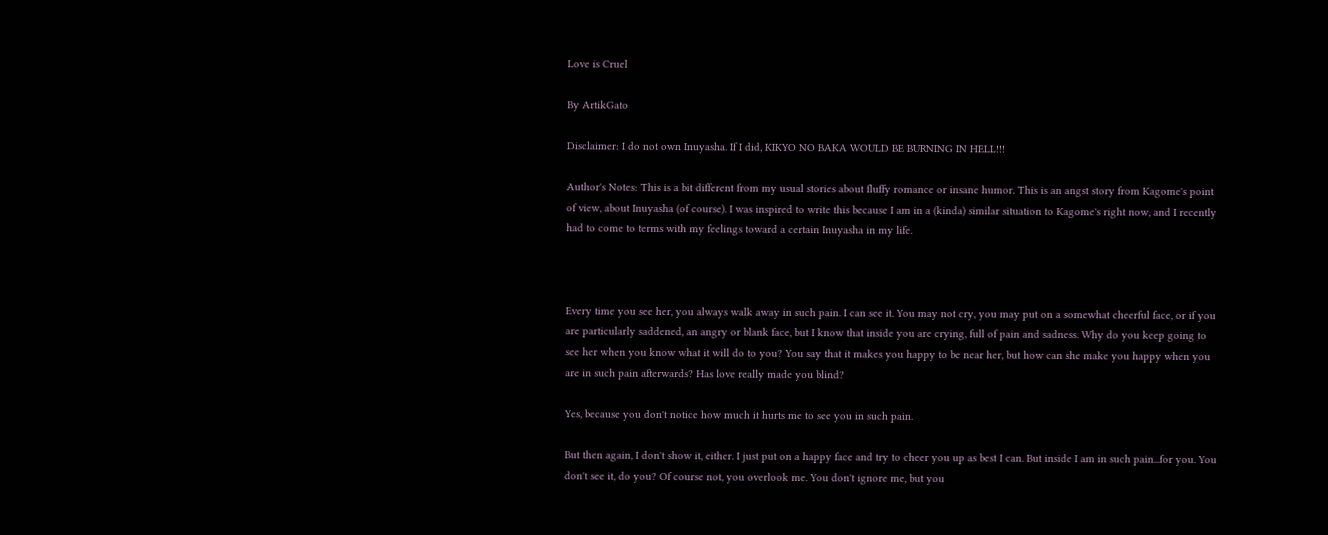Love is Cruel

By ArtikGato

Disclaimer: I do not own Inuyasha. If I did, KIKYO NO BAKA WOULD BE BURNING IN HELL!!!

Author's Notes: This is a bit different from my usual stories about fluffy romance or insane humor. This is an angst story from Kagome's point of view, about Inuyasha (of course). I was inspired to write this because I am in a (kinda) similar situation to Kagome's right now, and I recently had to come to terms with my feelings toward a certain Inuyasha in my life.



Every time you see her, you always walk away in such pain. I can see it. You may not cry, you may put on a somewhat cheerful face, or if you are particularly saddened, an angry or blank face, but I know that inside you are crying, full of pain and sadness. Why do you keep going to see her when you know what it will do to you? You say that it makes you happy to be near her, but how can she make you happy when you are in such pain afterwards? Has love really made you blind?

Yes, because you don't notice how much it hurts me to see you in such pain.

But then again, I don't show it, either. I just put on a happy face and try to cheer you up as best I can. But inside I am in such pain...for you. You don't see it, do you? Of course not, you overlook me. You don't ignore me, but you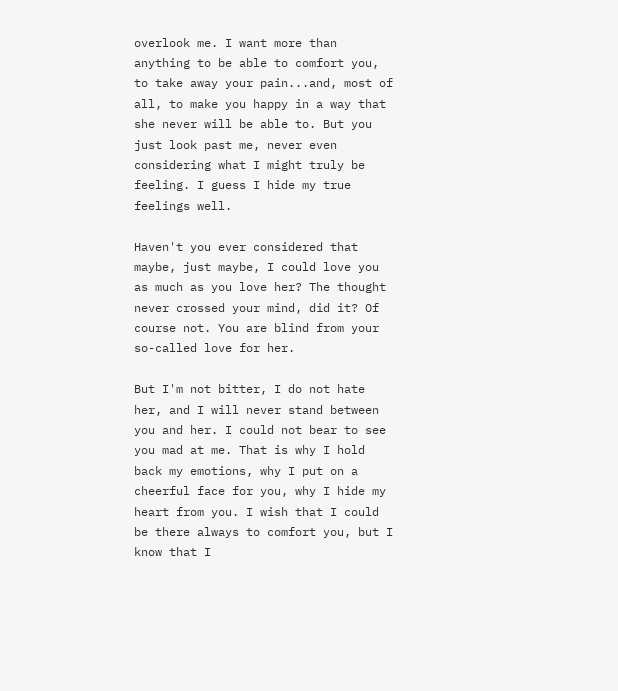overlook me. I want more than anything to be able to comfort you, to take away your pain...and, most of all, to make you happy in a way that she never will be able to. But you just look past me, never even considering what I might truly be feeling. I guess I hide my true feelings well.

Haven't you ever considered that maybe, just maybe, I could love you as much as you love her? The thought never crossed your mind, did it? Of course not. You are blind from your so-called love for her.

But I'm not bitter, I do not hate her, and I will never stand between you and her. I could not bear to see you mad at me. That is why I hold back my emotions, why I put on a cheerful face for you, why I hide my heart from you. I wish that I could be there always to comfort you, but I know that I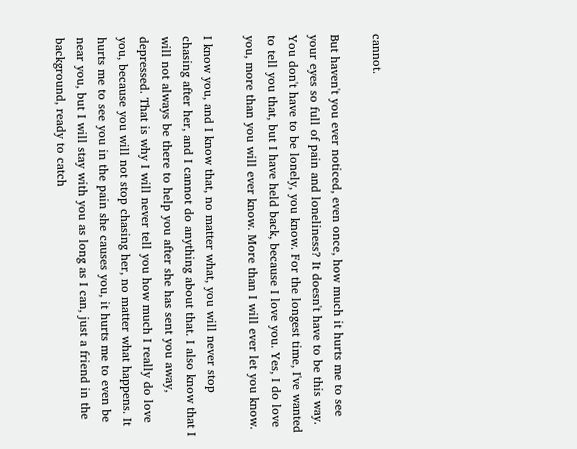cannot.

But haven't you ever noticed, even once, how much it hurts me to see your eyes so full of pain and loneliness? It doesn't have to be this way. You don't have to be lonely, you know. For the longest time, I've wanted to tell you that, but I have held back, because I love you. Yes, I do love you, more than you will ever know. More than I will ever let you know.

I know you, and I know that, no matter what, you will never stop chasing after her, and I cannot do anything about that. I also know that I will not always be there to help you after she has sent you away, depressed. That is why I will never tell you how much I really do love you, because you will not stop chasing her, no matter what happens. It hurts me to see you in the pain she causes you, it hurts me to even be near you, but I will stay with you as long as I can, just a friend in the background, ready to catch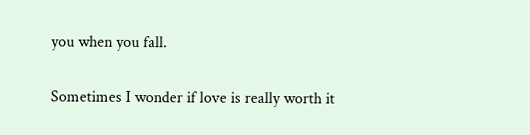you when you fall.

Sometimes I wonder if love is really worth it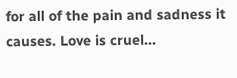for all of the pain and sadness it causes. Love is cruel...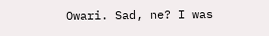Owari. Sad, ne? I was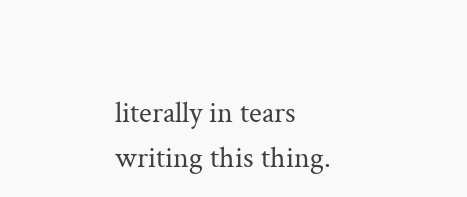literally in tears writing this thing.